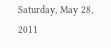Saturday, May 28, 2011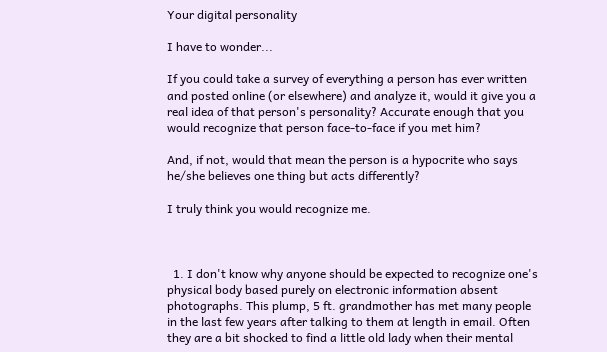Your digital personality

I have to wonder...

If you could take a survey of everything a person has ever written and posted online (or elsewhere) and analyze it, would it give you a real idea of that person's personality? Accurate enough that you would recognize that person face-to-face if you met him?

And, if not, would that mean the person is a hypocrite who says he/she believes one thing but acts differently?

I truly think you would recognize me.



  1. I don't know why anyone should be expected to recognize one's physical body based purely on electronic information absent photographs. This plump, 5 ft. grandmother has met many people in the last few years after talking to them at length in email. Often they are a bit shocked to find a little old lady when their mental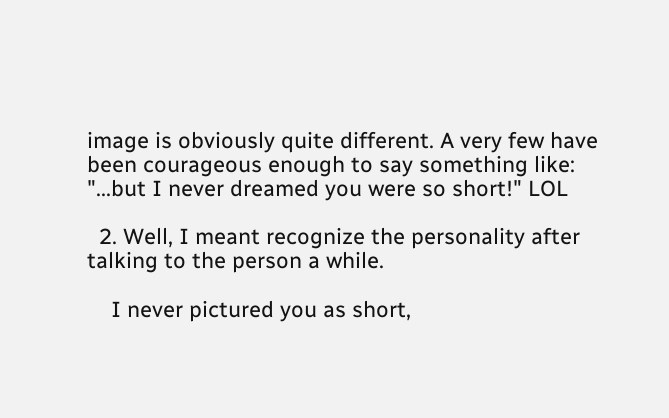image is obviously quite different. A very few have been courageous enough to say something like: "...but I never dreamed you were so short!" LOL

  2. Well, I meant recognize the personality after talking to the person a while.

    I never pictured you as short,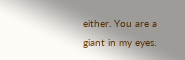either. You are a giant in my eyes.